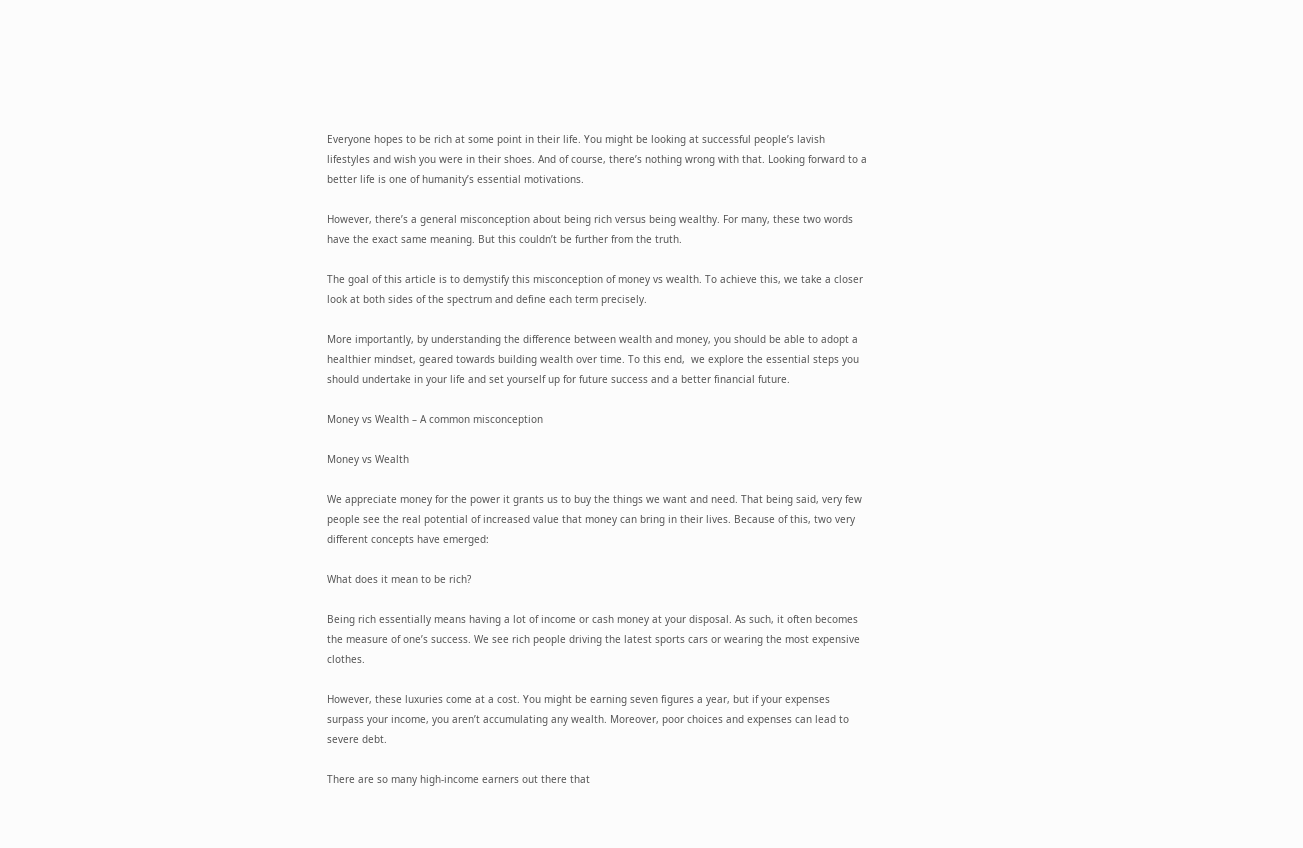Everyone hopes to be rich at some point in their life. You might be looking at successful people’s lavish lifestyles and wish you were in their shoes. And of course, there’s nothing wrong with that. Looking forward to a better life is one of humanity’s essential motivations.

However, there’s a general misconception about being rich versus being wealthy. For many, these two words have the exact same meaning. But this couldn’t be further from the truth.

The goal of this article is to demystify this misconception of money vs wealth. To achieve this, we take a closer look at both sides of the spectrum and define each term precisely.

More importantly, by understanding the difference between wealth and money, you should be able to adopt a healthier mindset, geared towards building wealth over time. To this end,  we explore the essential steps you should undertake in your life and set yourself up for future success and a better financial future.

Money vs Wealth – A common misconception

Money vs Wealth

We appreciate money for the power it grants us to buy the things we want and need. That being said, very few people see the real potential of increased value that money can bring in their lives. Because of this, two very different concepts have emerged:

What does it mean to be rich?

Being rich essentially means having a lot of income or cash money at your disposal. As such, it often becomes the measure of one’s success. We see rich people driving the latest sports cars or wearing the most expensive clothes.

However, these luxuries come at a cost. You might be earning seven figures a year, but if your expenses surpass your income, you aren’t accumulating any wealth. Moreover, poor choices and expenses can lead to severe debt.

There are so many high-income earners out there that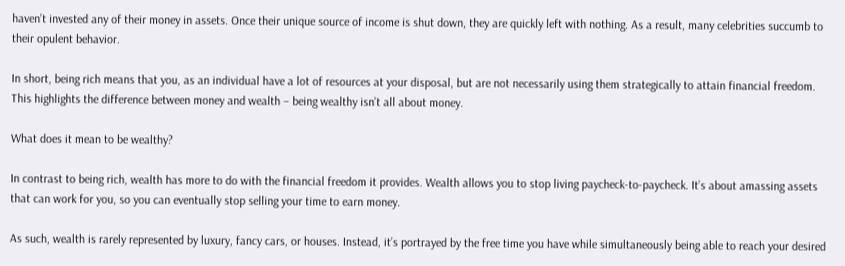haven’t invested any of their money in assets. Once their unique source of income is shut down, they are quickly left with nothing. As a result, many celebrities succumb to their opulent behavior.

In short, being rich means that you, as an individual have a lot of resources at your disposal, but are not necessarily using them strategically to attain financial freedom. This highlights the difference between money and wealth – being wealthy isn’t all about money.

What does it mean to be wealthy?

In contrast to being rich, wealth has more to do with the financial freedom it provides. Wealth allows you to stop living paycheck-to-paycheck. It’s about amassing assets that can work for you, so you can eventually stop selling your time to earn money.

As such, wealth is rarely represented by luxury, fancy cars, or houses. Instead, it’s portrayed by the free time you have while simultaneously being able to reach your desired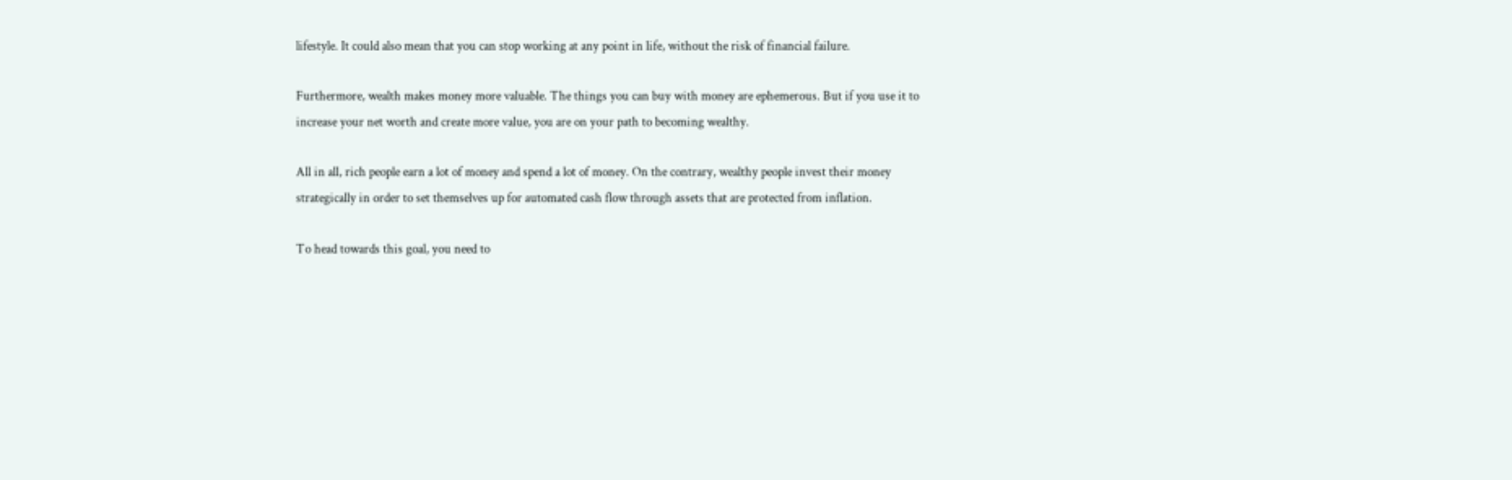lifestyle. It could also mean that you can stop working at any point in life, without the risk of financial failure.

Furthermore, wealth makes money more valuable. The things you can buy with money are ephemerous. But if you use it to increase your net worth and create more value, you are on your path to becoming wealthy.

All in all, rich people earn a lot of money and spend a lot of money. On the contrary, wealthy people invest their money strategically in order to set themselves up for automated cash flow through assets that are protected from inflation.

To head towards this goal, you need to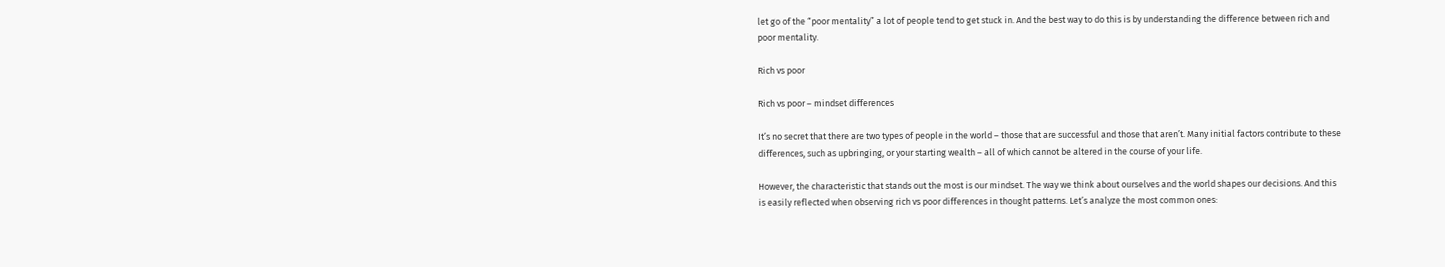let go of the “poor mentality” a lot of people tend to get stuck in. And the best way to do this is by understanding the difference between rich and poor mentality.

Rich vs poor

Rich vs poor – mindset differences

It’s no secret that there are two types of people in the world – those that are successful and those that aren’t. Many initial factors contribute to these differences, such as upbringing, or your starting wealth – all of which cannot be altered in the course of your life.

However, the characteristic that stands out the most is our mindset. The way we think about ourselves and the world shapes our decisions. And this is easily reflected when observing rich vs poor differences in thought patterns. Let’s analyze the most common ones: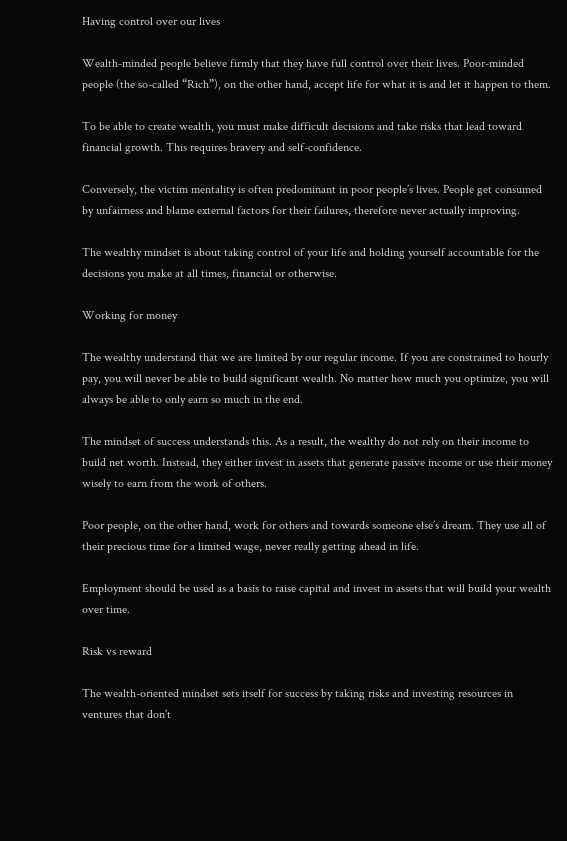Having control over our lives

Wealth-minded people believe firmly that they have full control over their lives. Poor-minded people (the so-called “Rich”), on the other hand, accept life for what it is and let it happen to them.

To be able to create wealth, you must make difficult decisions and take risks that lead toward financial growth. This requires bravery and self-confidence.

Conversely, the victim mentality is often predominant in poor people’s lives. People get consumed by unfairness and blame external factors for their failures, therefore never actually improving.

The wealthy mindset is about taking control of your life and holding yourself accountable for the decisions you make at all times, financial or otherwise.

Working for money

The wealthy understand that we are limited by our regular income. If you are constrained to hourly pay, you will never be able to build significant wealth. No matter how much you optimize, you will always be able to only earn so much in the end.

The mindset of success understands this. As a result, the wealthy do not rely on their income to build net worth. Instead, they either invest in assets that generate passive income or use their money wisely to earn from the work of others.

Poor people, on the other hand, work for others and towards someone else’s dream. They use all of their precious time for a limited wage, never really getting ahead in life.

Employment should be used as a basis to raise capital and invest in assets that will build your wealth over time.

Risk vs reward

The wealth-oriented mindset sets itself for success by taking risks and investing resources in ventures that don’t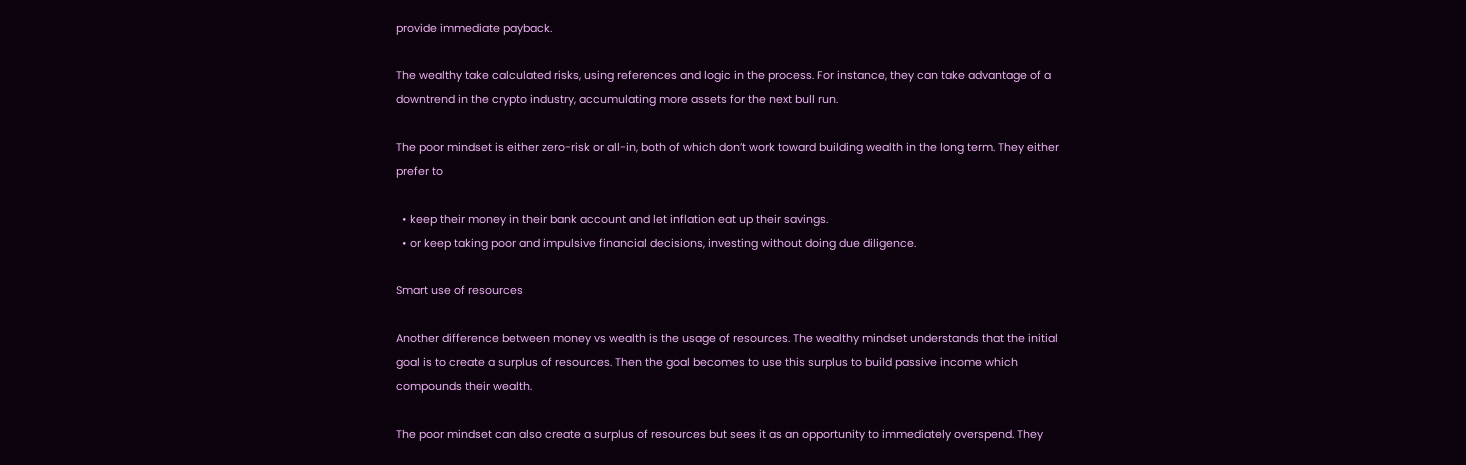provide immediate payback.

The wealthy take calculated risks, using references and logic in the process. For instance, they can take advantage of a downtrend in the crypto industry, accumulating more assets for the next bull run.

The poor mindset is either zero-risk or all-in, both of which don’t work toward building wealth in the long term. They either prefer to

  • keep their money in their bank account and let inflation eat up their savings.
  • or keep taking poor and impulsive financial decisions, investing without doing due diligence.

Smart use of resources

Another difference between money vs wealth is the usage of resources. The wealthy mindset understands that the initial goal is to create a surplus of resources. Then the goal becomes to use this surplus to build passive income which compounds their wealth.

The poor mindset can also create a surplus of resources but sees it as an opportunity to immediately overspend. They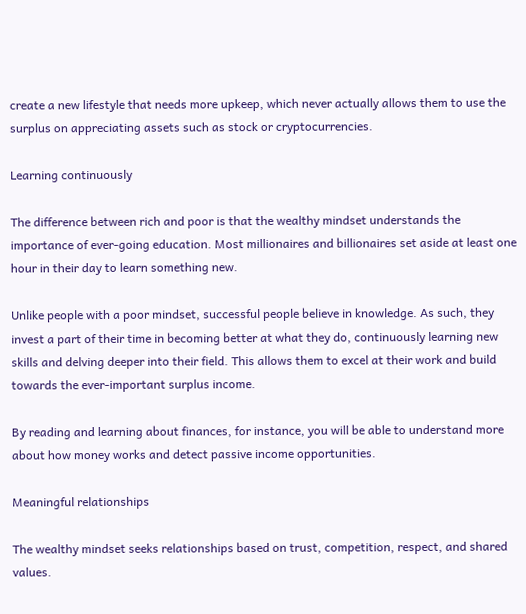create a new lifestyle that needs more upkeep, which never actually allows them to use the surplus on appreciating assets such as stock or cryptocurrencies.

Learning continuously

The difference between rich and poor is that the wealthy mindset understands the importance of ever-going education. Most millionaires and billionaires set aside at least one hour in their day to learn something new.

Unlike people with a poor mindset, successful people believe in knowledge. As such, they invest a part of their time in becoming better at what they do, continuously learning new skills and delving deeper into their field. This allows them to excel at their work and build towards the ever-important surplus income.

By reading and learning about finances, for instance, you will be able to understand more about how money works and detect passive income opportunities.

Meaningful relationships

The wealthy mindset seeks relationships based on trust, competition, respect, and shared values.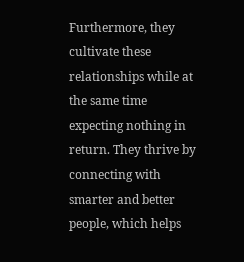Furthermore, they cultivate these relationships while at the same time expecting nothing in return. They thrive by connecting with smarter and better people, which helps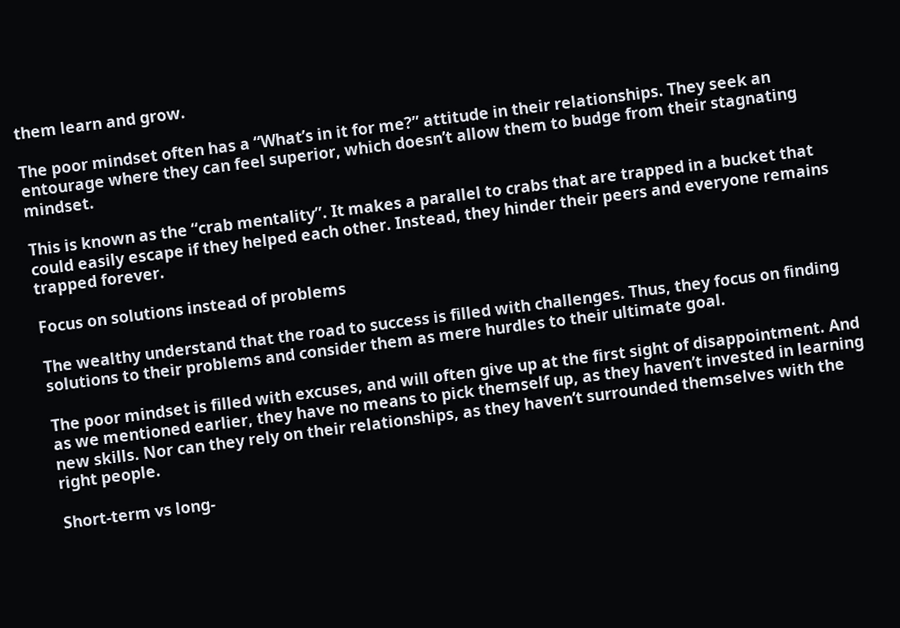them learn and grow.

The poor mindset often has a “What’s in it for me?” attitude in their relationships. They seek an entourage where they can feel superior, which doesn’t allow them to budge from their stagnating mindset.

This is known as the “crab mentality”. It makes a parallel to crabs that are trapped in a bucket that could easily escape if they helped each other. Instead, they hinder their peers and everyone remains trapped forever.

Focus on solutions instead of problems

The wealthy understand that the road to success is filled with challenges. Thus, they focus on finding solutions to their problems and consider them as mere hurdles to their ultimate goal.

The poor mindset is filled with excuses, and will often give up at the first sight of disappointment. And as we mentioned earlier, they have no means to pick themself up, as they haven’t invested in learning new skills. Nor can they rely on their relationships, as they haven’t surrounded themselves with the right people.

Short-term vs long-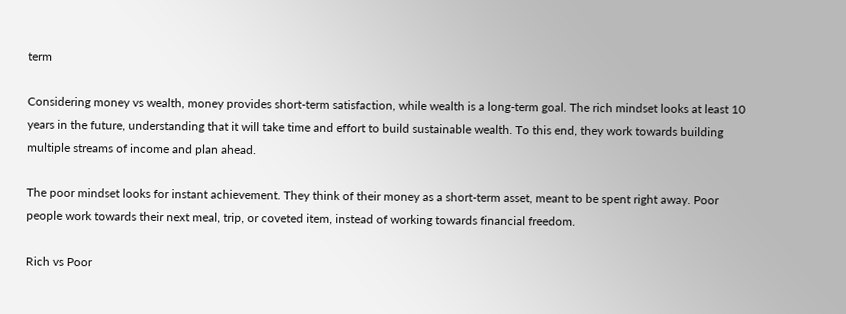term

Considering money vs wealth, money provides short-term satisfaction, while wealth is a long-term goal. The rich mindset looks at least 10 years in the future, understanding that it will take time and effort to build sustainable wealth. To this end, they work towards building multiple streams of income and plan ahead.

The poor mindset looks for instant achievement. They think of their money as a short-term asset, meant to be spent right away. Poor people work towards their next meal, trip, or coveted item, instead of working towards financial freedom.

Rich vs Poor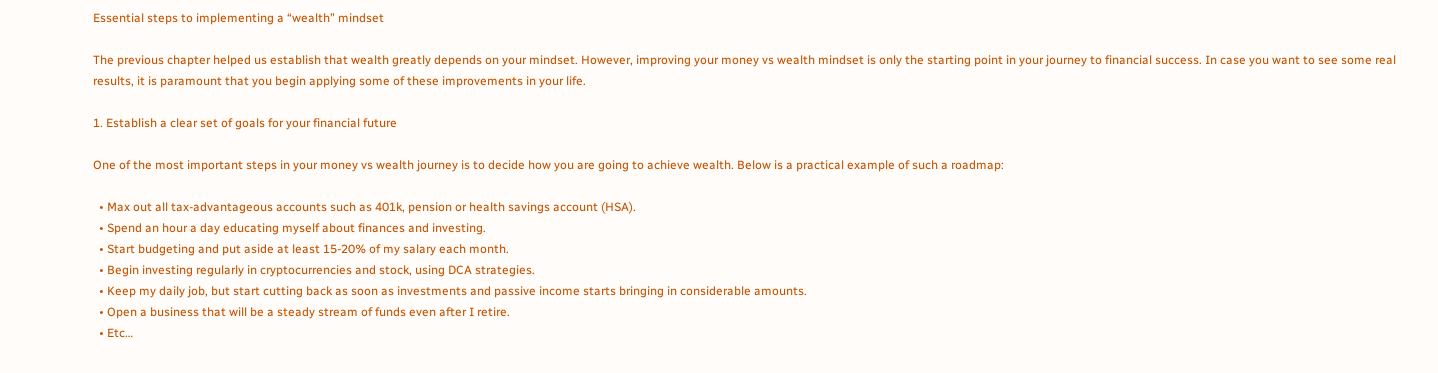Essential steps to implementing a “wealth” mindset

The previous chapter helped us establish that wealth greatly depends on your mindset. However, improving your money vs wealth mindset is only the starting point in your journey to financial success. In case you want to see some real results, it is paramount that you begin applying some of these improvements in your life.

1. Establish a clear set of goals for your financial future

One of the most important steps in your money vs wealth journey is to decide how you are going to achieve wealth. Below is a practical example of such a roadmap:

  • Max out all tax-advantageous accounts such as 401k, pension or health savings account (HSA).
  • Spend an hour a day educating myself about finances and investing.
  • Start budgeting and put aside at least 15-20% of my salary each month.
  • Begin investing regularly in cryptocurrencies and stock, using DCA strategies.
  • Keep my daily job, but start cutting back as soon as investments and passive income starts bringing in considerable amounts.
  • Open a business that will be a steady stream of funds even after I retire.
  • Etc…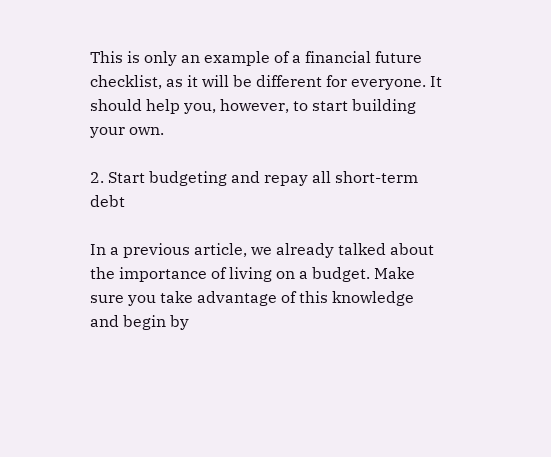This is only an example of a financial future checklist, as it will be different for everyone. It should help you, however, to start building your own.

2. Start budgeting and repay all short-term debt

In a previous article, we already talked about the importance of living on a budget. Make sure you take advantage of this knowledge and begin by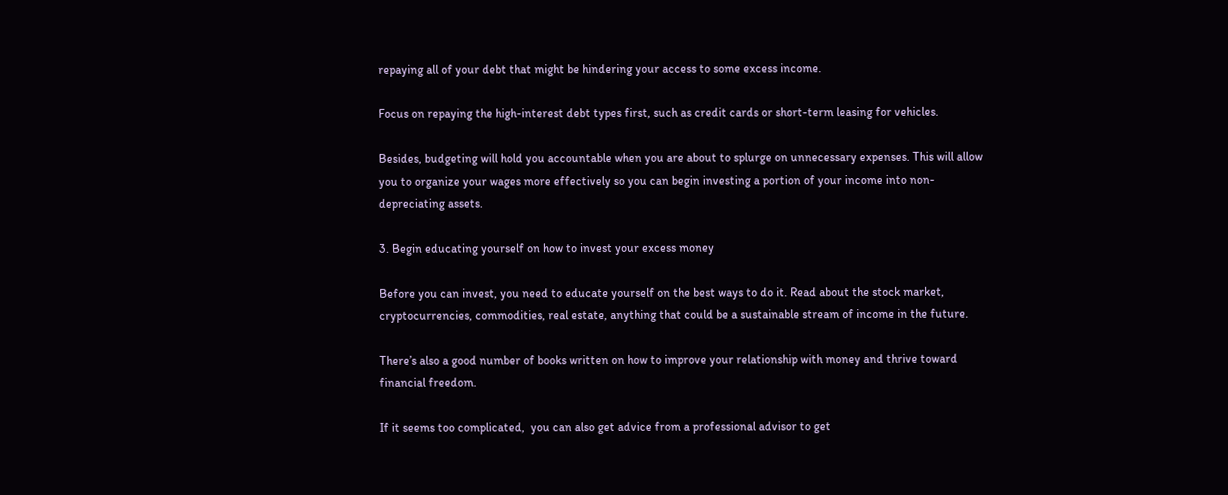repaying all of your debt that might be hindering your access to some excess income.

Focus on repaying the high-interest debt types first, such as credit cards or short-term leasing for vehicles.

Besides, budgeting will hold you accountable when you are about to splurge on unnecessary expenses. This will allow you to organize your wages more effectively so you can begin investing a portion of your income into non-depreciating assets.

3. Begin educating yourself on how to invest your excess money

Before you can invest, you need to educate yourself on the best ways to do it. Read about the stock market, cryptocurrencies, commodities, real estate, anything that could be a sustainable stream of income in the future.

There’s also a good number of books written on how to improve your relationship with money and thrive toward financial freedom.

If it seems too complicated,  you can also get advice from a professional advisor to get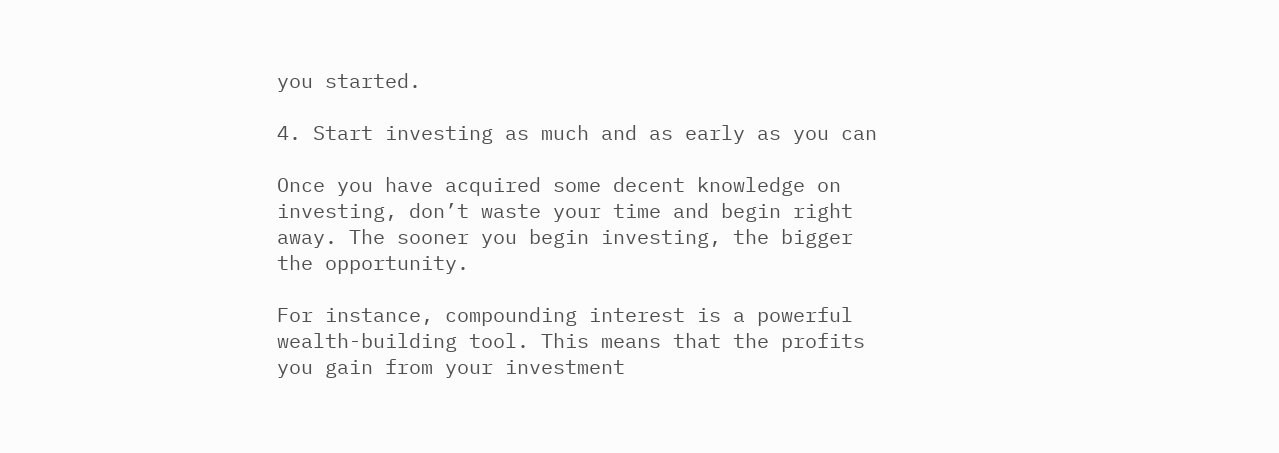you started.

4. Start investing as much and as early as you can

Once you have acquired some decent knowledge on investing, don’t waste your time and begin right away. The sooner you begin investing, the bigger the opportunity.

For instance, compounding interest is a powerful wealth-building tool. This means that the profits you gain from your investment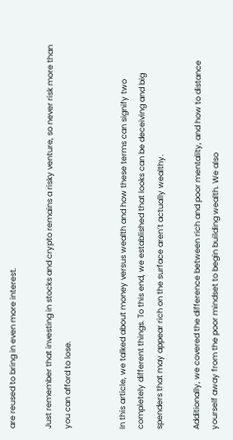are reused to bring in even more interest.

Just remember that investing in stocks and crypto remains a risky venture, so never risk more than you can afford to lose.


In this article, we talked about money versus wealth and how these terms can signify two completely different things. To this end, we established that looks can be deceiving and big spenders that may appear rich on the surface aren’t actually wealthy.

Additionally, we covered the difference between rich and poor mentality, and how to distance yourself away from the poor mindset to begin building wealth. We also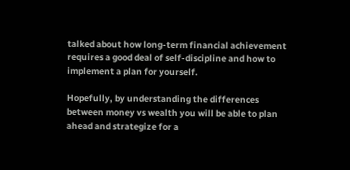talked about how long-term financial achievement requires a good deal of self-discipline and how to implement a plan for yourself.

Hopefully, by understanding the differences between money vs wealth you will be able to plan ahead and strategize for a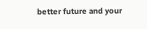better future and your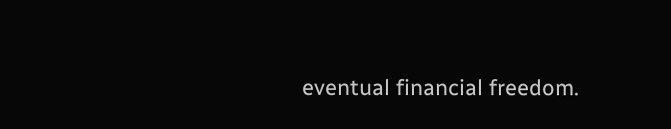eventual financial freedom.